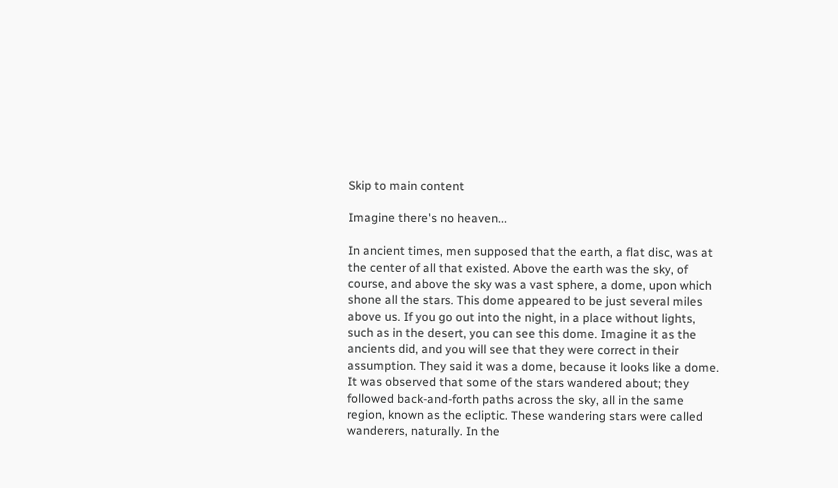Skip to main content

Imagine there's no heaven...

In ancient times, men supposed that the earth, a flat disc, was at the center of all that existed. Above the earth was the sky, of course, and above the sky was a vast sphere, a dome, upon which shone all the stars. This dome appeared to be just several miles above us. If you go out into the night, in a place without lights, such as in the desert, you can see this dome. Imagine it as the ancients did, and you will see that they were correct in their assumption. They said it was a dome, because it looks like a dome. It was observed that some of the stars wandered about; they followed back-and-forth paths across the sky, all in the same region, known as the ecliptic. These wandering stars were called wanderers, naturally. In the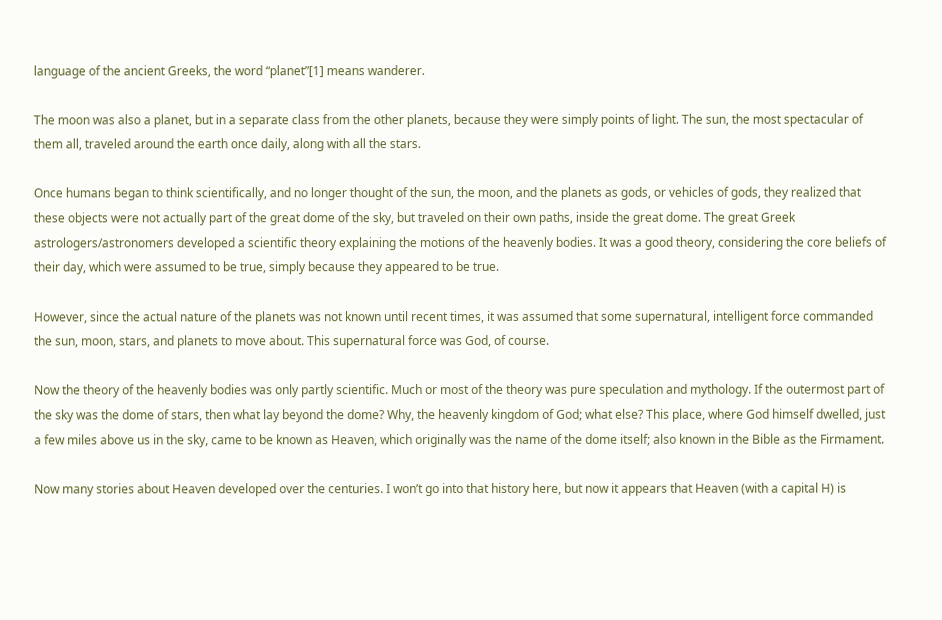language of the ancient Greeks, the word “planet”[1] means wanderer.

The moon was also a planet, but in a separate class from the other planets, because they were simply points of light. The sun, the most spectacular of them all, traveled around the earth once daily, along with all the stars.

Once humans began to think scientifically, and no longer thought of the sun, the moon, and the planets as gods, or vehicles of gods, they realized that these objects were not actually part of the great dome of the sky, but traveled on their own paths, inside the great dome. The great Greek astrologers/astronomers developed a scientific theory explaining the motions of the heavenly bodies. It was a good theory, considering the core beliefs of their day, which were assumed to be true, simply because they appeared to be true.

However, since the actual nature of the planets was not known until recent times, it was assumed that some supernatural, intelligent force commanded the sun, moon, stars, and planets to move about. This supernatural force was God, of course.

Now the theory of the heavenly bodies was only partly scientific. Much or most of the theory was pure speculation and mythology. If the outermost part of the sky was the dome of stars, then what lay beyond the dome? Why, the heavenly kingdom of God; what else? This place, where God himself dwelled, just a few miles above us in the sky, came to be known as Heaven, which originally was the name of the dome itself; also known in the Bible as the Firmament.

Now many stories about Heaven developed over the centuries. I won’t go into that history here, but now it appears that Heaven (with a capital H) is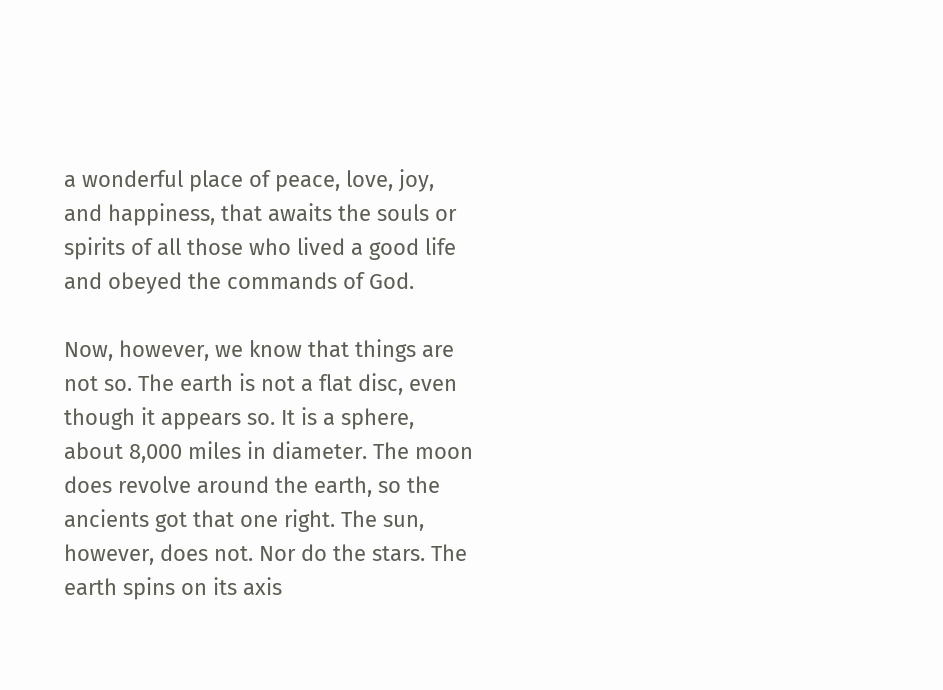a wonderful place of peace, love, joy, and happiness, that awaits the souls or spirits of all those who lived a good life and obeyed the commands of God.

Now, however, we know that things are not so. The earth is not a flat disc, even though it appears so. It is a sphere, about 8,000 miles in diameter. The moon does revolve around the earth, so the ancients got that one right. The sun, however, does not. Nor do the stars. The earth spins on its axis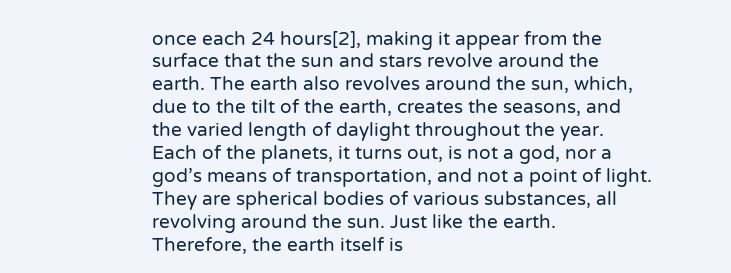once each 24 hours[2], making it appear from the surface that the sun and stars revolve around the earth. The earth also revolves around the sun, which, due to the tilt of the earth, creates the seasons, and the varied length of daylight throughout the year. Each of the planets, it turns out, is not a god, nor a god’s means of transportation, and not a point of light. They are spherical bodies of various substances, all revolving around the sun. Just like the earth. Therefore, the earth itself is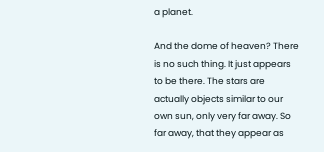a planet.

And the dome of heaven? There is no such thing. It just appears to be there. The stars are actually objects similar to our own sun, only very far away. So far away, that they appear as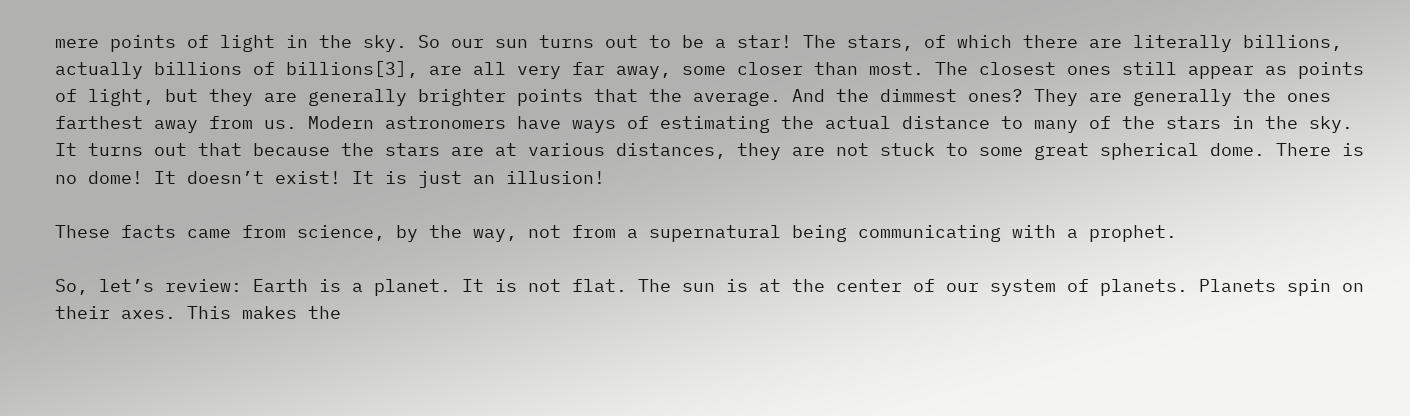mere points of light in the sky. So our sun turns out to be a star! The stars, of which there are literally billions, actually billions of billions[3], are all very far away, some closer than most. The closest ones still appear as points of light, but they are generally brighter points that the average. And the dimmest ones? They are generally the ones farthest away from us. Modern astronomers have ways of estimating the actual distance to many of the stars in the sky. It turns out that because the stars are at various distances, they are not stuck to some great spherical dome. There is no dome! It doesn’t exist! It is just an illusion!

These facts came from science, by the way, not from a supernatural being communicating with a prophet.

So, let’s review: Earth is a planet. It is not flat. The sun is at the center of our system of planets. Planets spin on their axes. This makes the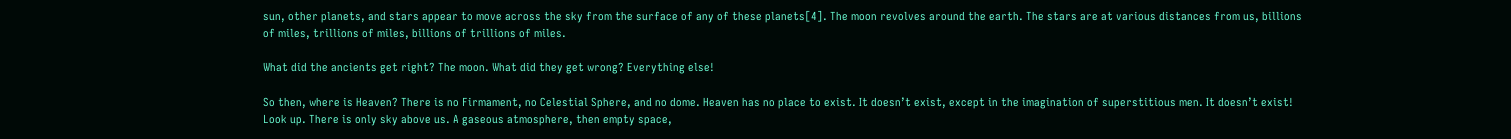sun, other planets, and stars appear to move across the sky from the surface of any of these planets[4]. The moon revolves around the earth. The stars are at various distances from us, billions of miles, trillions of miles, billions of trillions of miles.

What did the ancients get right? The moon. What did they get wrong? Everything else!

So then, where is Heaven? There is no Firmament, no Celestial Sphere, and no dome. Heaven has no place to exist. It doesn’t exist, except in the imagination of superstitious men. It doesn’t exist! Look up. There is only sky above us. A gaseous atmosphere, then empty space,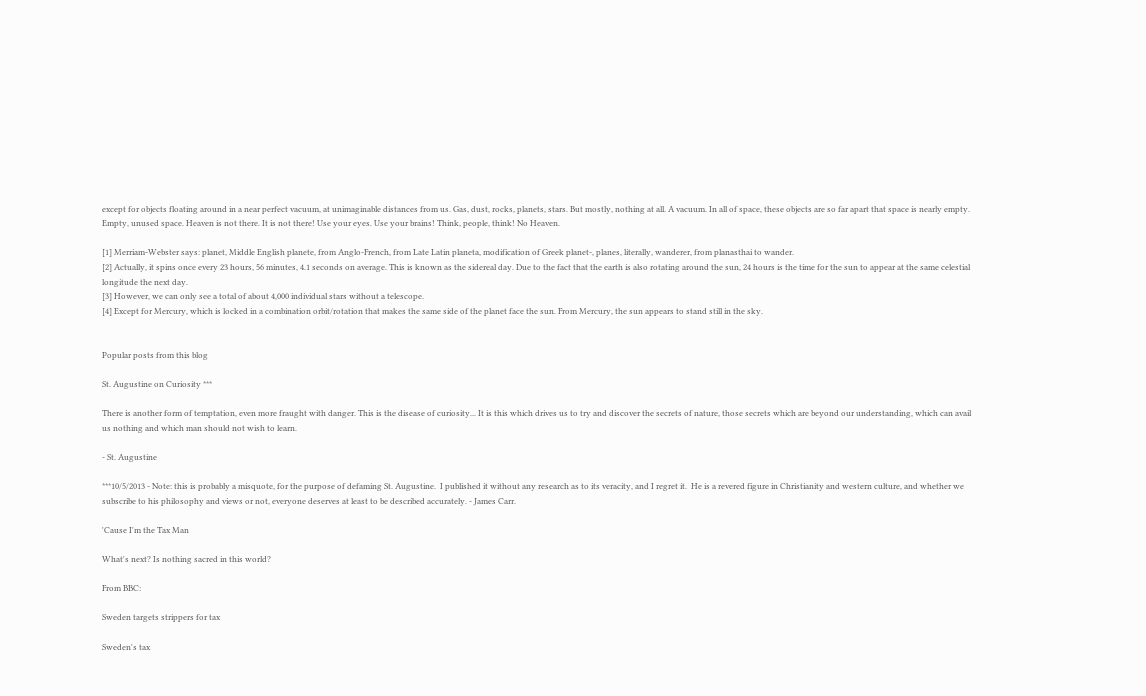except for objects floating around in a near perfect vacuum, at unimaginable distances from us. Gas, dust, rocks, planets, stars. But mostly, nothing at all. A vacuum. In all of space, these objects are so far apart that space is nearly empty. Empty, unused space. Heaven is not there. It is not there! Use your eyes. Use your brains! Think, people, think! No Heaven.

[1] Merriam-Webster says: planet, Middle English planete, from Anglo-French, from Late Latin planeta, modification of Greek planet-, planes, literally, wanderer, from planasthai to wander.
[2] Actually, it spins once every 23 hours, 56 minutes, 4.1 seconds on average. This is known as the sidereal day. Due to the fact that the earth is also rotating around the sun, 24 hours is the time for the sun to appear at the same celestial longitude the next day.
[3] However, we can only see a total of about 4,000 individual stars without a telescope.
[4] Except for Mercury, which is locked in a combination orbit/rotation that makes the same side of the planet face the sun. From Mercury, the sun appears to stand still in the sky.


Popular posts from this blog

St. Augustine on Curiosity ***

There is another form of temptation, even more fraught with danger. This is the disease of curiosity... It is this which drives us to try and discover the secrets of nature, those secrets which are beyond our understanding, which can avail us nothing and which man should not wish to learn.

- St. Augustine

***10/5/2013 - Note: this is probably a misquote, for the purpose of defaming St. Augustine.  I published it without any research as to its veracity, and I regret it.  He is a revered figure in Christianity and western culture, and whether we subscribe to his philosophy and views or not, everyone deserves at least to be described accurately. - James Carr.

'Cause I'm the Tax Man

What's next? Is nothing sacred in this world?

From BBC:

Sweden targets strippers for tax

Sweden's tax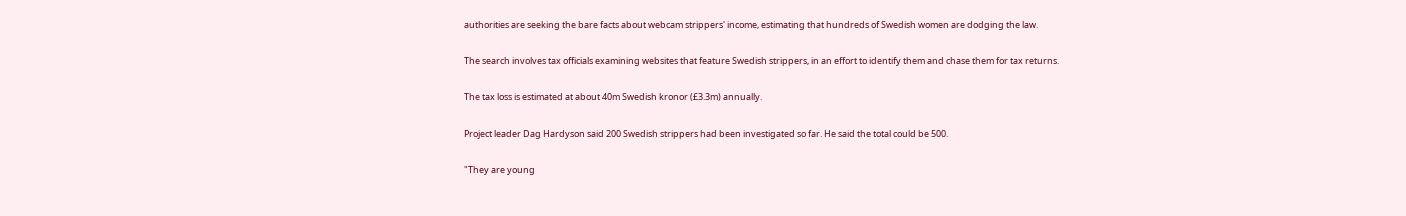authorities are seeking the bare facts about webcam strippers' income, estimating that hundreds of Swedish women are dodging the law.

The search involves tax officials examining websites that feature Swedish strippers, in an effort to identify them and chase them for tax returns.

The tax loss is estimated at about 40m Swedish kronor (£3.3m) annually.

Project leader Dag Hardyson said 200 Swedish strippers had been investigated so far. He said the total could be 500.

"They are young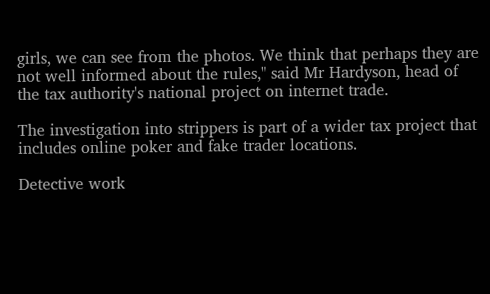girls, we can see from the photos. We think that perhaps they are not well informed about the rules," said Mr Hardyson, head of the tax authority's national project on internet trade.

The investigation into strippers is part of a wider tax project that includes online poker and fake trader locations.

Detective work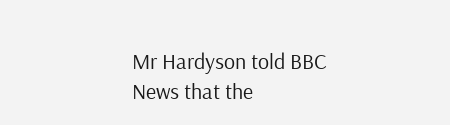Mr Hardyson told BBC News that the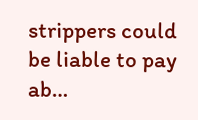strippers could be liable to pay ab…